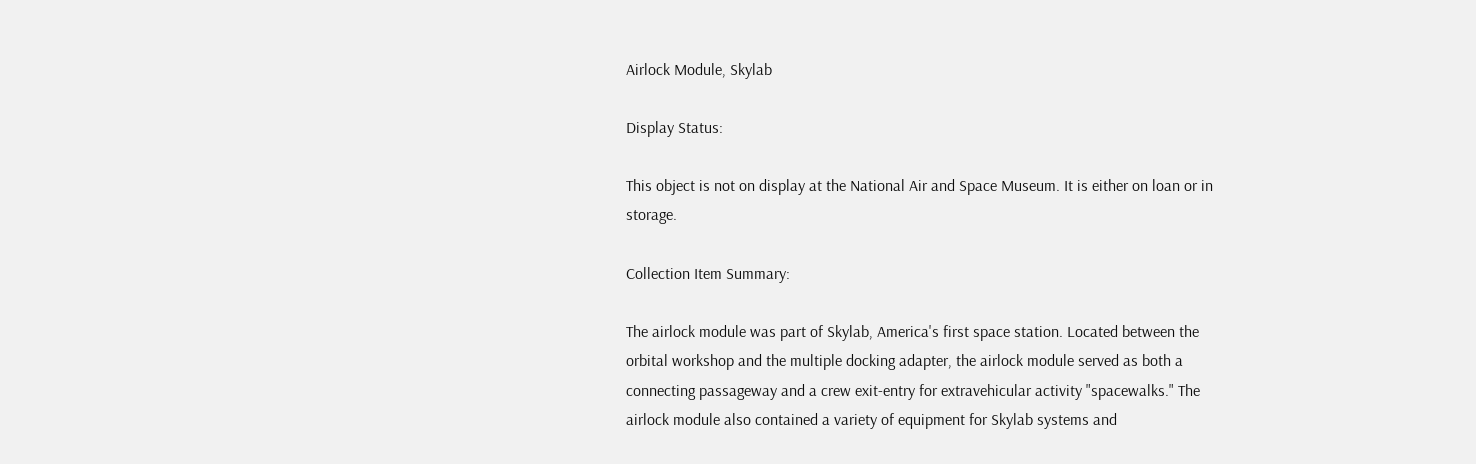Airlock Module, Skylab

Display Status:

This object is not on display at the National Air and Space Museum. It is either on loan or in storage.

Collection Item Summary:

The airlock module was part of Skylab, America's first space station. Located between the orbital workshop and the multiple docking adapter, the airlock module served as both a connecting passageway and a crew exit-entry for extravehicular activity "spacewalks." The airlock module also contained a variety of equipment for Skylab systems and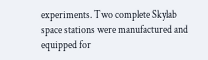experiments. Two complete Skylab space stations were manufactured and equipped for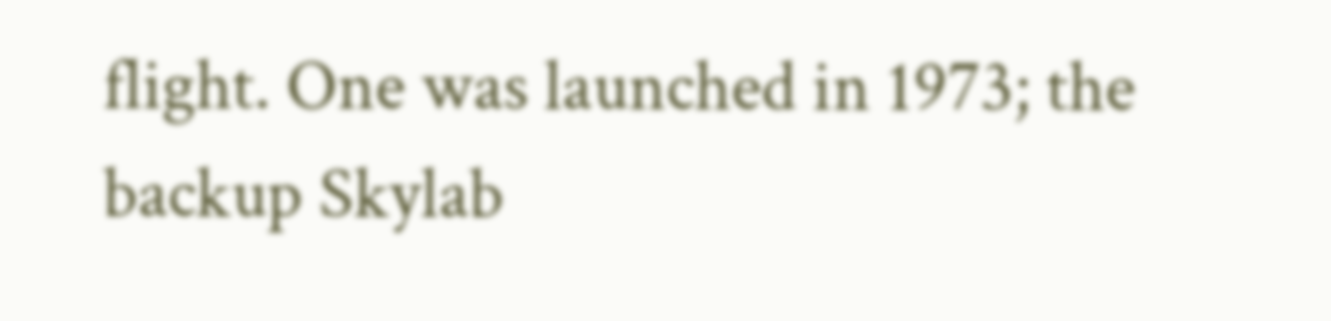flight. One was launched in 1973; the backup Skylab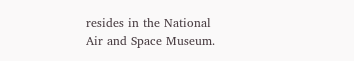resides in the National Air and Space Museum.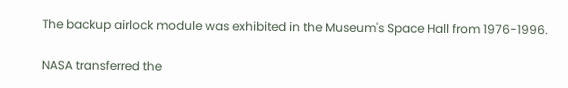The backup airlock module was exhibited in the Museum's Space Hall from 1976-1996.

NASA transferred the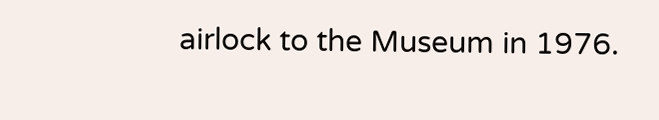airlock to the Museum in 1976.